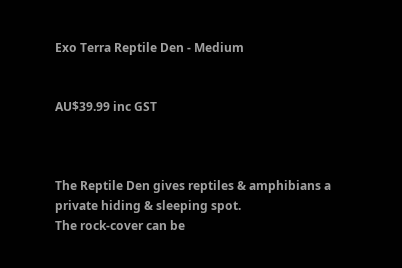Exo Terra Reptile Den - Medium


AU$39.99 inc GST



The Reptile Den gives reptiles & amphibians a private hiding & sleeping spot.
The rock-cover can be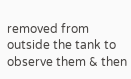removed from outside the tank to observe them & then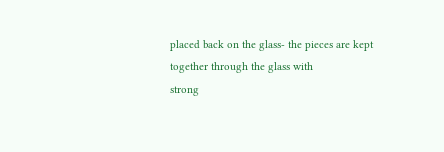placed back on the glass- the pieces are kept together through the glass with
strong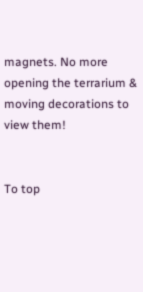magnets. No more opening the terrarium & moving decorations to view them!


To top